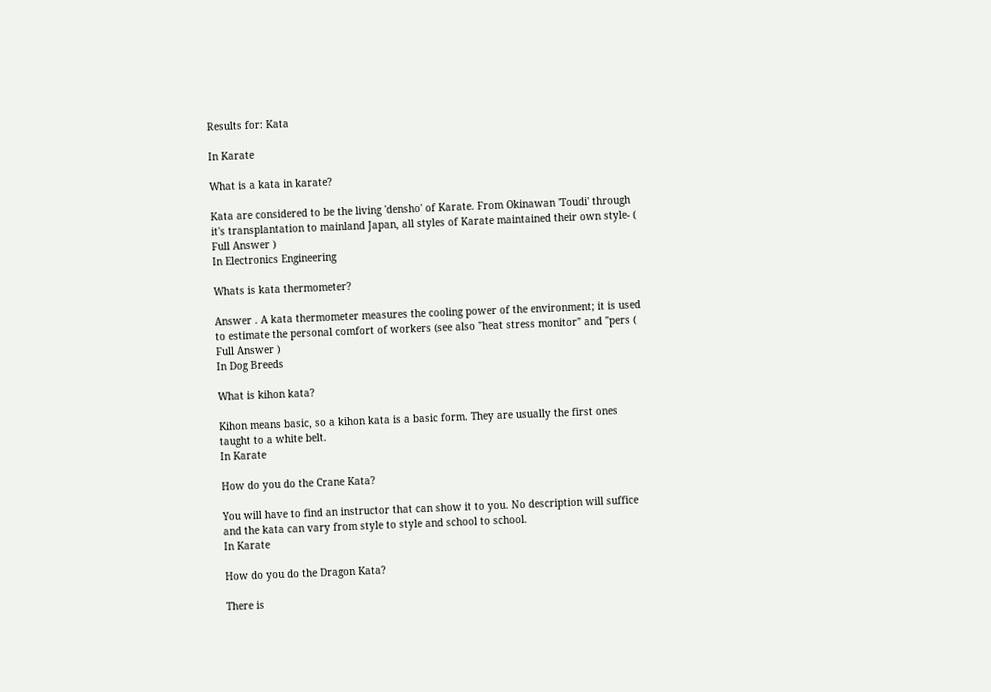Results for: Kata

In Karate

What is a kata in karate?

Kata are considered to be the living 'densho' of Karate. From Okinawan 'Toudi' through it's transplantation to mainland Japan, all styles of Karate maintained their own style- ( Full Answer )
In Electronics Engineering

Whats is kata thermometer?

Answer . A kata thermometer measures the cooling power of the environment; it is used to estimate the personal comfort of workers (see also "heat stress monitor" and "pers ( Full Answer )
In Dog Breeds

What is kihon kata?

Kihon means basic, so a kihon kata is a basic form. They are usually the first ones taught to a white belt.
In Karate

How do you do the Crane Kata?

You will have to find an instructor that can show it to you. No description will suffice and the kata can vary from style to style and school to school.
In Karate

How do you do the Dragon Kata?

There is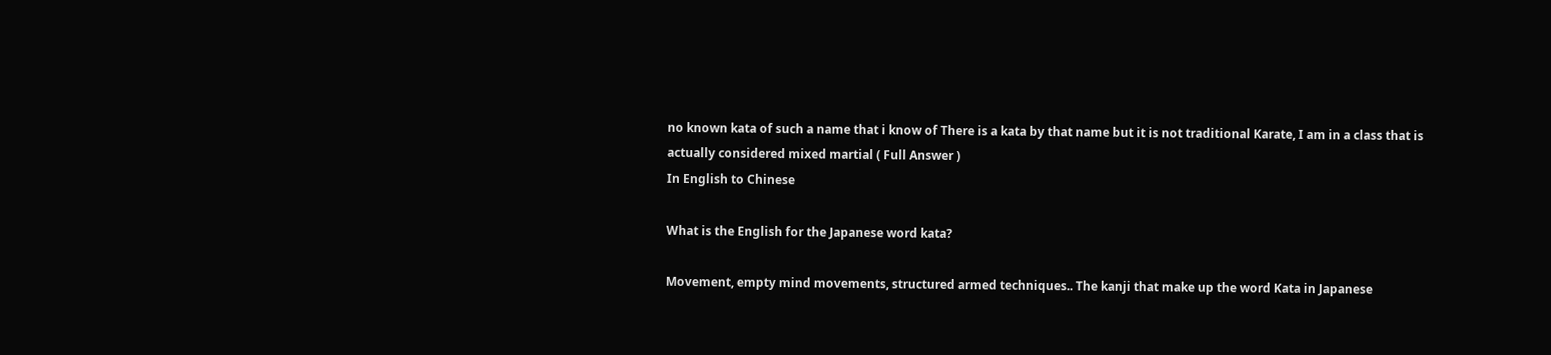no known kata of such a name that i know of There is a kata by that name but it is not traditional Karate, I am in a class that is actually considered mixed martial ( Full Answer )
In English to Chinese

What is the English for the Japanese word kata?

Movement, empty mind movements, structured armed techniques.. The kanji that make up the word Kata in Japanese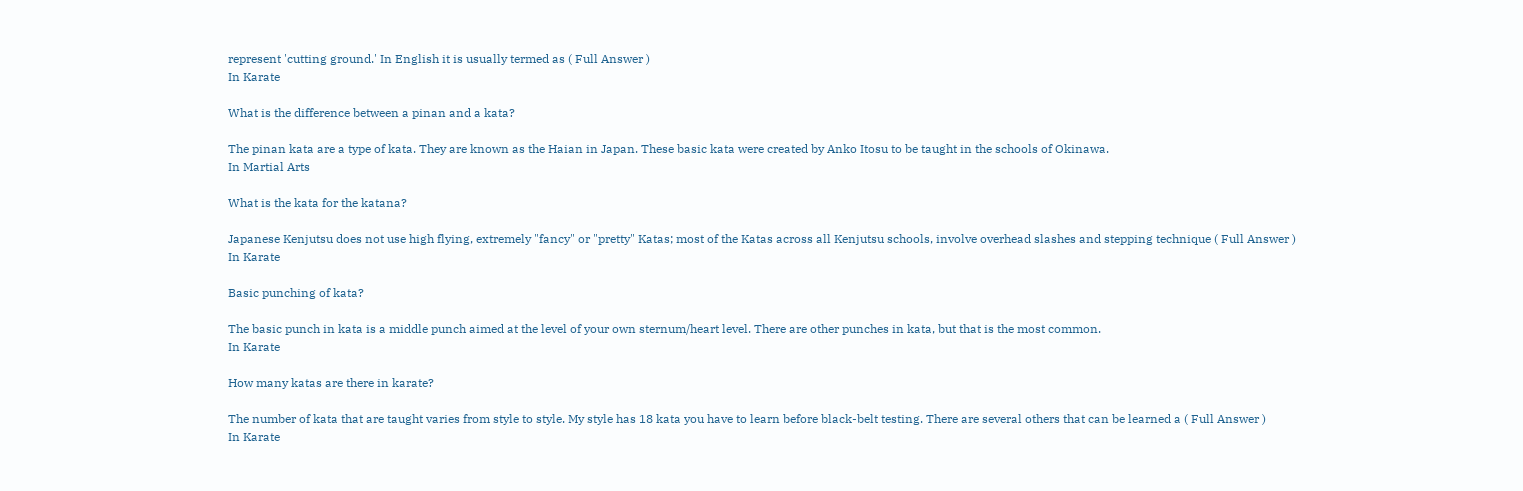represent 'cutting ground.' In English it is usually termed as ( Full Answer )
In Karate

What is the difference between a pinan and a kata?

The pinan kata are a type of kata. They are known as the Haian in Japan. These basic kata were created by Anko Itosu to be taught in the schools of Okinawa.
In Martial Arts

What is the kata for the katana?

Japanese Kenjutsu does not use high flying, extremely "fancy" or "pretty" Katas; most of the Katas across all Kenjutsu schools, involve overhead slashes and stepping technique ( Full Answer )
In Karate

Basic punching of kata?

The basic punch in kata is a middle punch aimed at the level of your own sternum/heart level. There are other punches in kata, but that is the most common.
In Karate

How many katas are there in karate?

The number of kata that are taught varies from style to style. My style has 18 kata you have to learn before black-belt testing. There are several others that can be learned a ( Full Answer )
In Karate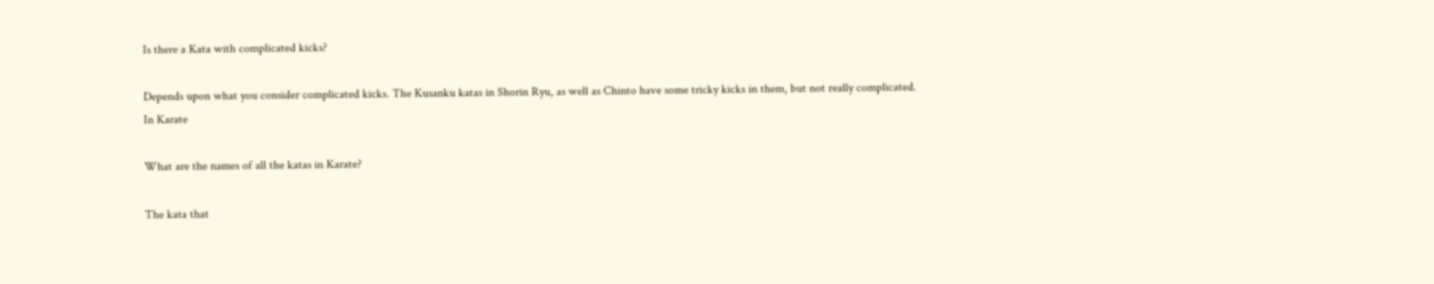Is there a Kata with complicated kicks?

Depends upon what you consider complicated kicks. The Kusanku katas in Shorin Ryu, as well as Chinto have some tricky kicks in them, but not really complicated.
In Karate

What are the names of all the katas in Karate?

The kata that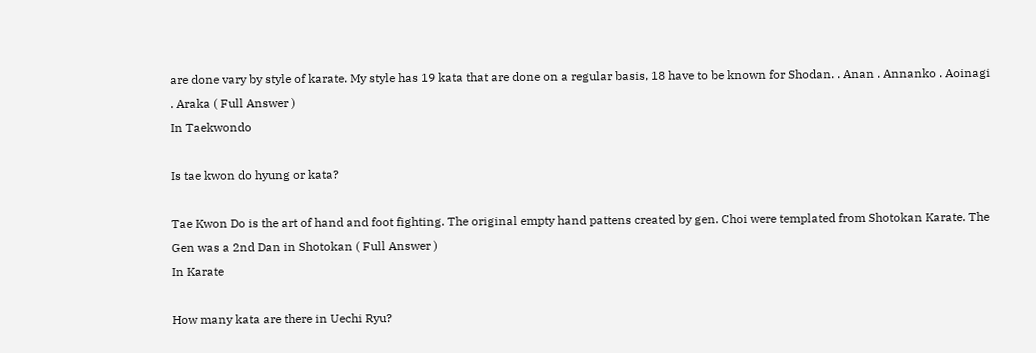are done vary by style of karate. My style has 19 kata that are done on a regular basis, 18 have to be known for Shodan. . Anan . Annanko . Aoinagi . Araka ( Full Answer )
In Taekwondo

Is tae kwon do hyung or kata?

Tae Kwon Do is the art of hand and foot fighting. The original empty hand pattens created by gen. Choi were templated from Shotokan Karate. The Gen was a 2nd Dan in Shotokan ( Full Answer )
In Karate

How many kata are there in Uechi Ryu?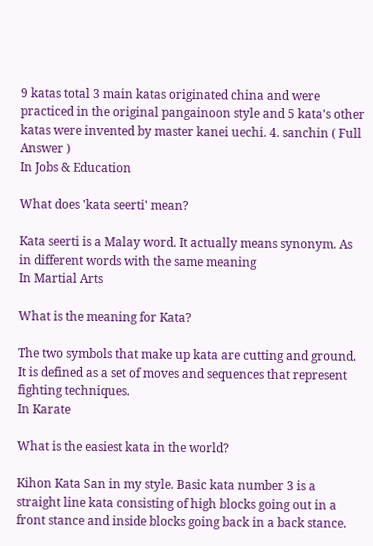9 katas total 3 main katas originated china and were practiced in the original pangainoon style and 5 kata's other katas were invented by master kanei uechi. 4. sanchin ( Full Answer )
In Jobs & Education

What does 'kata seerti' mean?

Kata seerti is a Malay word. It actually means synonym. As in different words with the same meaning
In Martial Arts

What is the meaning for Kata?

The two symbols that make up kata are cutting and ground. It is defined as a set of moves and sequences that represent fighting techniques.
In Karate

What is the easiest kata in the world?

Kihon Kata San in my style. Basic kata number 3 is a straight line kata consisting of high blocks going out in a front stance and inside blocks going back in a back stance.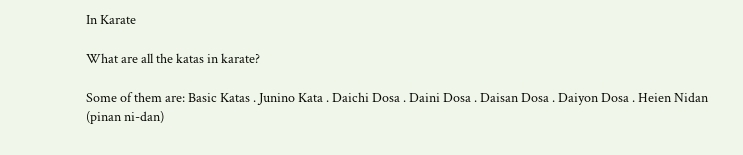In Karate

What are all the katas in karate?

Some of them are: Basic Katas . Junino Kata . Daichi Dosa . Daini Dosa . Daisan Dosa . Daiyon Dosa . Heien Nidan (pinan ni-dan)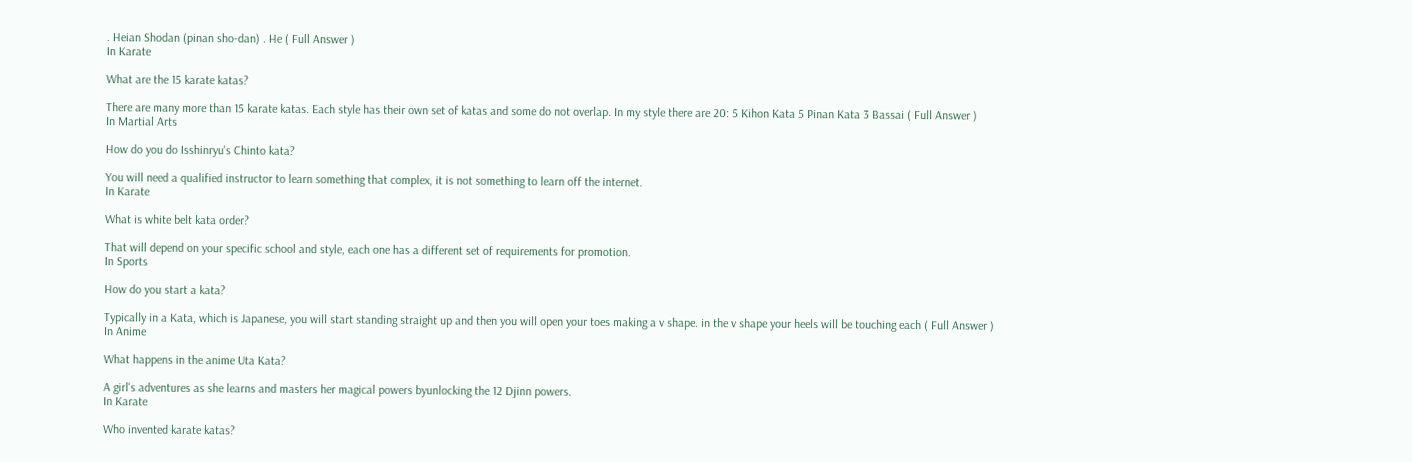. Heian Shodan (pinan sho-dan) . He ( Full Answer )
In Karate

What are the 15 karate katas?

There are many more than 15 karate katas. Each style has their own set of katas and some do not overlap. In my style there are 20: 5 Kihon Kata 5 Pinan Kata 3 Bassai ( Full Answer )
In Martial Arts

How do you do Isshinryu's Chinto kata?

You will need a qualified instructor to learn something that complex, it is not something to learn off the internet.
In Karate

What is white belt kata order?

That will depend on your specific school and style, each one has a different set of requirements for promotion.
In Sports

How do you start a kata?

Typically in a Kata, which is Japanese, you will start standing straight up and then you will open your toes making a v shape. in the v shape your heels will be touching each ( Full Answer )
In Anime

What happens in the anime Uta Kata?

A girl's adventures as she learns and masters her magical powers byunlocking the 12 Djinn powers.
In Karate

Who invented karate katas?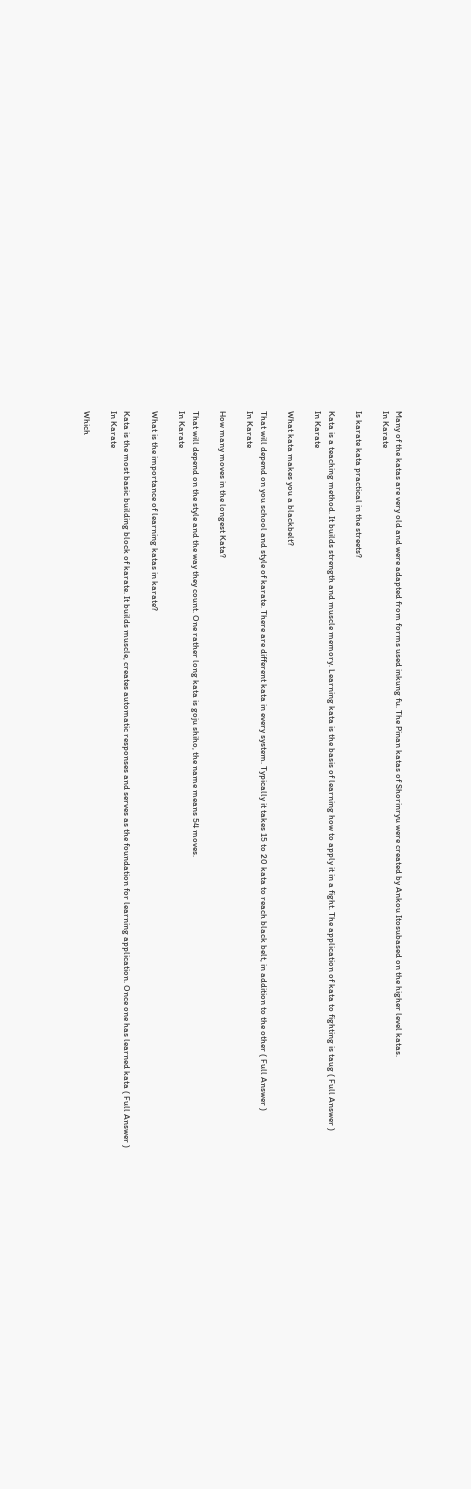Many of the katas are very old and were adapted from forms used inkung fu. The Pinan katas of Shorinryu were created by Ankou Itosubased on the higher level katas.
In Karate

Is karate kata practical in the streets?

Kata is a teaching method. It builds strength and muscle memory. Learning kata is the basis of learning how to apply it in a fight. The application of kata to fighting is taug ( Full Answer )
In Karate

What kata makes you a blackbelt?

That will depend on you school and style of karate. There are different kata in every system. Typically it takes 15 to 20 kata to reach black belt, in addition to the other ( Full Answer )
In Karate

How many moves in the longest Kata?

That will depend on the style and the way they count. One rather long kata is goju shiho, the name means 54 moves.
In Karate

What is the importance of learning katas in karate?

Kata is the most basic building block of karate. It builds muscle, creates automatic responses and serves as the foundation for learning application. Once one has learned kata ( Full Answer )
In Karate

Which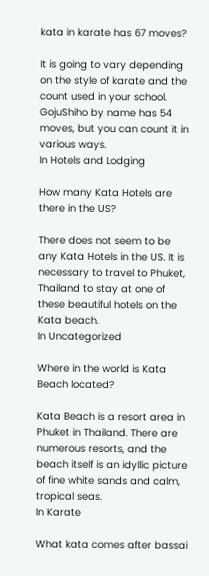kata in karate has 67 moves?

It is going to vary depending on the style of karate and the count used in your school. GojuShiho by name has 54 moves, but you can count it in various ways.
In Hotels and Lodging

How many Kata Hotels are there in the US?

There does not seem to be any Kata Hotels in the US. It is necessary to travel to Phuket, Thailand to stay at one of these beautiful hotels on the Kata beach.
In Uncategorized

Where in the world is Kata Beach located?

Kata Beach is a resort area in Phuket in Thailand. There are numerous resorts, and the beach itself is an idyllic picture of fine white sands and calm, tropical seas.
In Karate

What kata comes after bassai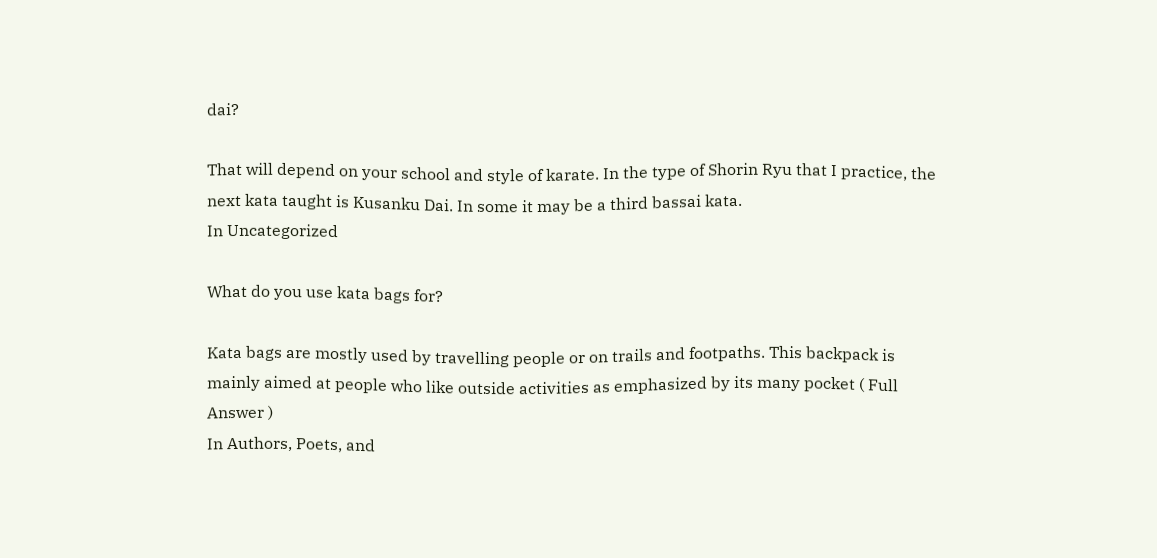dai?

That will depend on your school and style of karate. In the type of Shorin Ryu that I practice, the next kata taught is Kusanku Dai. In some it may be a third bassai kata.
In Uncategorized

What do you use kata bags for?

Kata bags are mostly used by travelling people or on trails and footpaths. This backpack is mainly aimed at people who like outside activities as emphasized by its many pocket ( Full Answer )
In Authors, Poets, and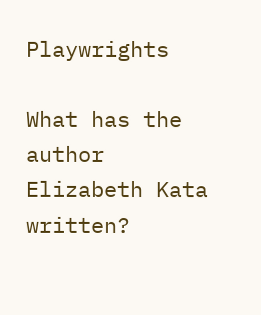Playwrights

What has the author Elizabeth Kata written?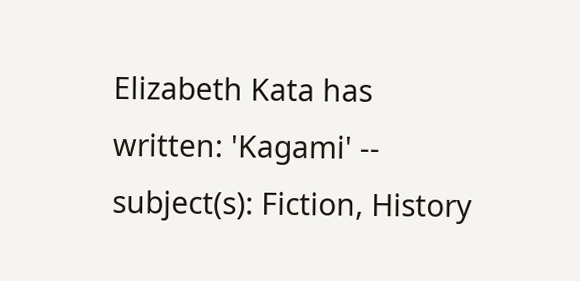Elizabeth Kata has written: 'Kagami' -- subject(s): Fiction, History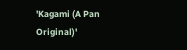'Kagami (A Pan Original)'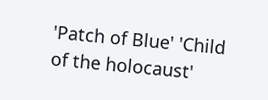'Patch of Blue' 'Child of the holocaust'